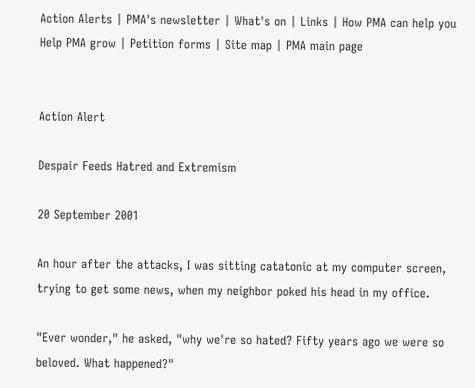Action Alerts | PMA's newsletter | What's on | Links | How PMA can help you
Help PMA grow | Petition forms | Site map | PMA main page


Action Alert

Despair Feeds Hatred and Extremism

20 September 2001

An hour after the attacks, I was sitting catatonic at my computer screen, trying to get some news, when my neighbor poked his head in my office.

"Ever wonder," he asked, "why we're so hated? Fifty years ago we were so beloved. What happened?"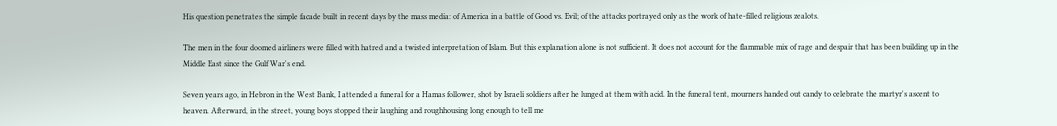His question penetrates the simple facade built in recent days by the mass media: of America in a battle of Good vs. Evil; of the attacks portrayed only as the work of hate-filled religious zealots.

The men in the four doomed airliners were filled with hatred and a twisted interpretation of Islam. But this explanation alone is not sufficient. It does not account for the flammable mix of rage and despair that has been building up in the Middle East since the Gulf War's end.

Seven years ago, in Hebron in the West Bank, I attended a funeral for a Hamas follower, shot by Israeli soldiers after he lunged at them with acid. In the funeral tent, mourners handed out candy to celebrate the martyr's ascent to heaven. Afterward, in the street, young boys stopped their laughing and roughhousing long enough to tell me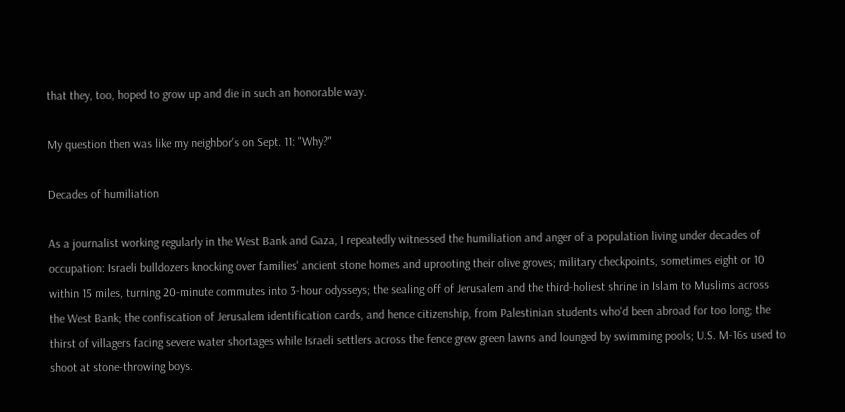that they, too, hoped to grow up and die in such an honorable way.

My question then was like my neighbor's on Sept. 11: "Why?"

Decades of humiliation

As a journalist working regularly in the West Bank and Gaza, I repeatedly witnessed the humiliation and anger of a population living under decades of occupation: Israeli bulldozers knocking over families' ancient stone homes and uprooting their olive groves; military checkpoints, sometimes eight or 10 within 15 miles, turning 20-minute commutes into 3-hour odysseys; the sealing off of Jerusalem and the third-holiest shrine in Islam to Muslims across the West Bank; the confiscation of Jerusalem identification cards, and hence citizenship, from Palestinian students who'd been abroad for too long; the thirst of villagers facing severe water shortages while Israeli settlers across the fence grew green lawns and lounged by swimming pools; U.S. M-16s used to shoot at stone-throwing boys.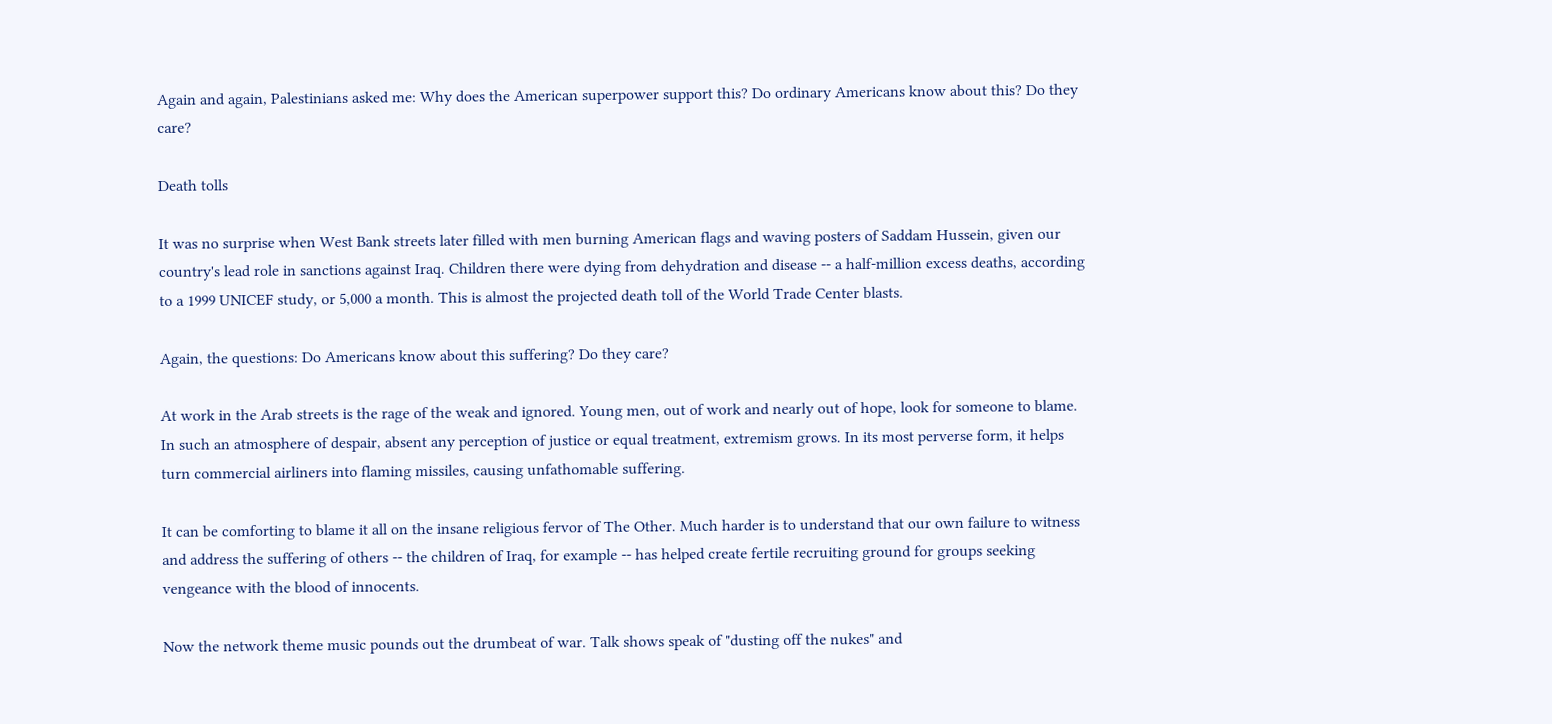Again and again, Palestinians asked me: Why does the American superpower support this? Do ordinary Americans know about this? Do they care?

Death tolls

It was no surprise when West Bank streets later filled with men burning American flags and waving posters of Saddam Hussein, given our country's lead role in sanctions against Iraq. Children there were dying from dehydration and disease -- a half-million excess deaths, according to a 1999 UNICEF study, or 5,000 a month. This is almost the projected death toll of the World Trade Center blasts.

Again, the questions: Do Americans know about this suffering? Do they care?

At work in the Arab streets is the rage of the weak and ignored. Young men, out of work and nearly out of hope, look for someone to blame. In such an atmosphere of despair, absent any perception of justice or equal treatment, extremism grows. In its most perverse form, it helps turn commercial airliners into flaming missiles, causing unfathomable suffering.

It can be comforting to blame it all on the insane religious fervor of The Other. Much harder is to understand that our own failure to witness and address the suffering of others -- the children of Iraq, for example -- has helped create fertile recruiting ground for groups seeking vengeance with the blood of innocents.

Now the network theme music pounds out the drumbeat of war. Talk shows speak of "dusting off the nukes" and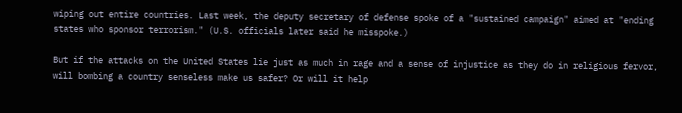wiping out entire countries. Last week, the deputy secretary of defense spoke of a "sustained campaign" aimed at "ending states who sponsor terrorism." (U.S. officials later said he misspoke.)

But if the attacks on the United States lie just as much in rage and a sense of injustice as they do in religious fervor, will bombing a country senseless make us safer? Or will it help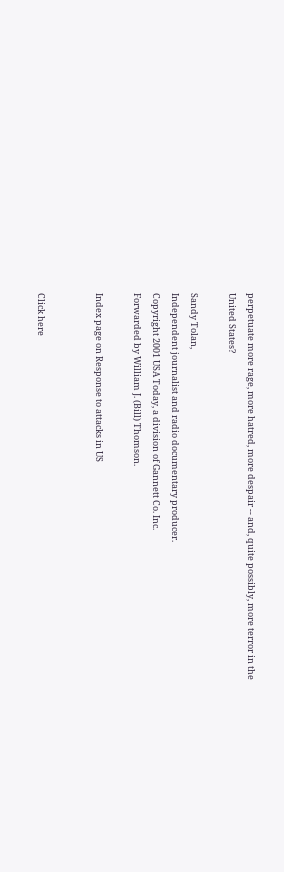perpetuate more rage, more hatred, more despair -- and, quite possibly, more terror in the United States?

Sandy Tolan,
Independent journalist and radio documentary producer.
Copyright 2001 USA Today, a division of Gannett Co. Inc.
Forwarded by William J. (Bill) Thomson.

Index page on Response to attacks in US


Click here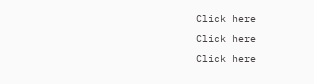Click here
Click here
Click here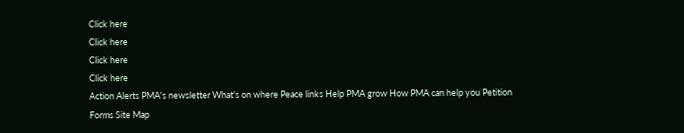Click here
Click here
Click here
Click here
Action Alerts PMA's newsletter What's on where Peace links Help PMA grow How PMA can help you Petition Forms Site Map